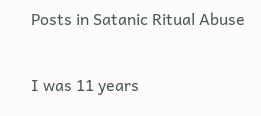Posts in Satanic Ritual Abuse

I was 11 years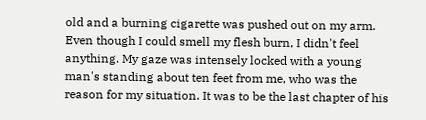old and a burning cigarette was pushed out on my arm. Even though I could smell my flesh burn, I didn't feel anything. My gaze was intensely locked with a young man's standing about ten feet from me, who was the reason for my situation. It was to be the last chapter of his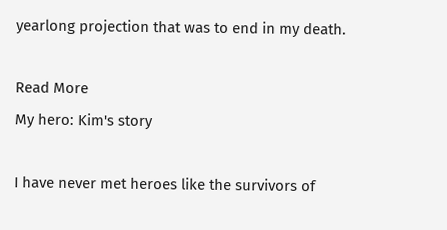yearlong projection that was to end in my death.

Read More
My hero: Kim's story

I have never met heroes like the survivors of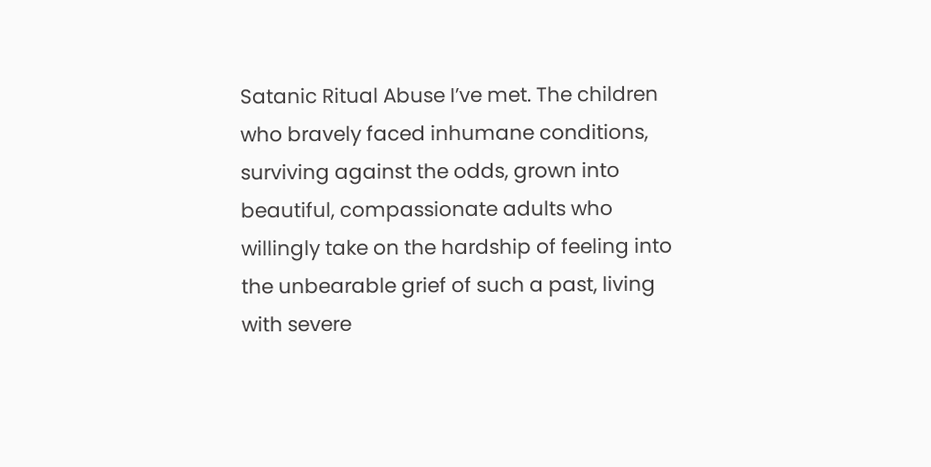Satanic Ritual Abuse I’ve met. The children who bravely faced inhumane conditions, surviving against the odds, grown into beautiful, compassionate adults who willingly take on the hardship of feeling into the unbearable grief of such a past, living with severe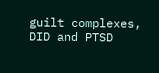guilt complexes, DID and PTSD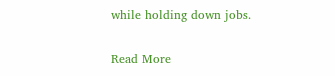while holding down jobs.

Read More